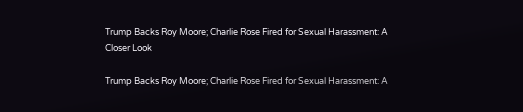Trump Backs Roy Moore; Charlie Rose Fired for Sexual Harassment: A Closer Look

Trump Backs Roy Moore; Charlie Rose Fired for Sexual Harassment: A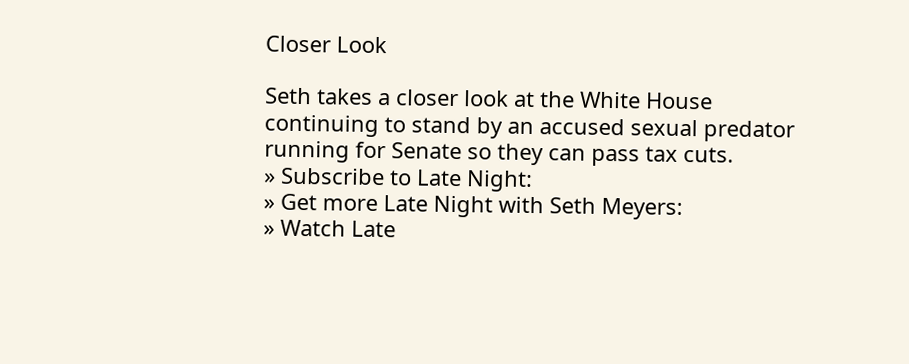Closer Look

Seth takes a closer look at the White House continuing to stand by an accused sexual predator running for Senate so they can pass tax cuts.
» Subscribe to Late Night:
» Get more Late Night with Seth Meyers:
» Watch Late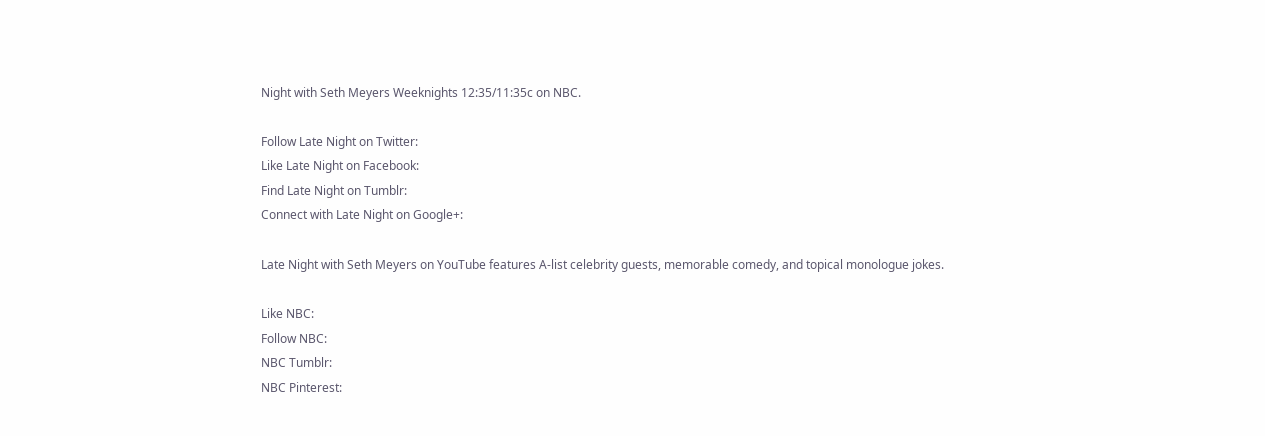Night with Seth Meyers Weeknights 12:35/11:35c on NBC.

Follow Late Night on Twitter:
Like Late Night on Facebook:
Find Late Night on Tumblr:
Connect with Late Night on Google+:

Late Night with Seth Meyers on YouTube features A-list celebrity guests, memorable comedy, and topical monologue jokes.

Like NBC:
Follow NBC:
NBC Tumblr:
NBC Pinterest: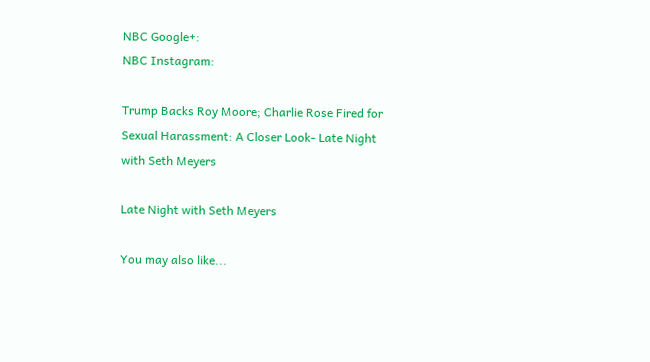NBC Google+:
NBC Instagram:

Trump Backs Roy Moore; Charlie Rose Fired for Sexual Harassment: A Closer Look- Late Night with Seth Meyers

Late Night with Seth Meyers

You may also like...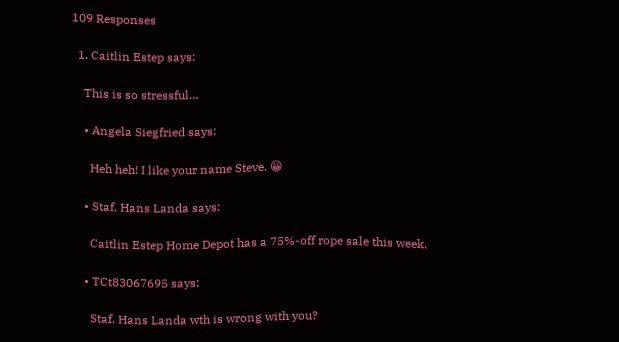109 Responses

  1. Caitlin Estep says:

    This is so stressful…

    • Angela Siegfried says:

      Heh heh! I like your name Steve. 😀

    • Staf. Hans Landa says:

      Caitlin Estep Home Depot has a 75%-off rope sale this week.

    • TCt83067695 says:

      Staf. Hans Landa wth is wrong with you?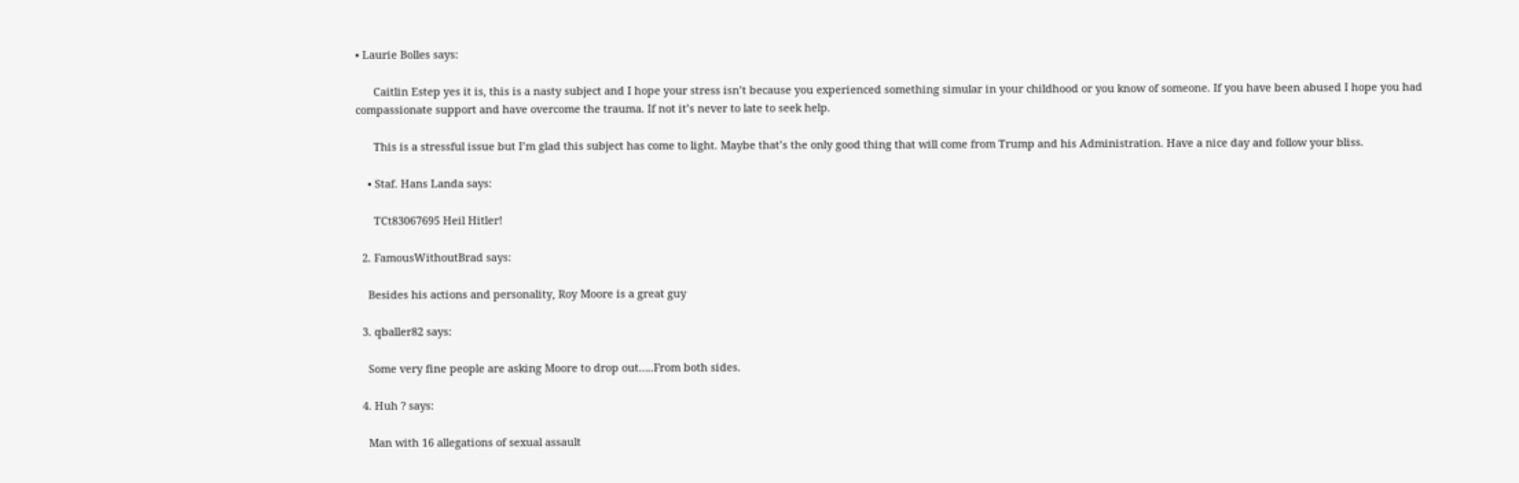• Laurie Bolles says:

      Caitlin Estep yes it is, this is a nasty subject and I hope your stress isn’t because you experienced something simular in your childhood or you know of someone. If you have been abused I hope you had compassionate support and have overcome the trauma. If not it’s never to late to seek help.

      This is a stressful issue but I’m glad this subject has come to light. Maybe that’s the only good thing that will come from Trump and his Administration. Have a nice day and follow your bliss.

    • Staf. Hans Landa says:

      TCt83067695 Heil Hitler!

  2. FamousWithoutBrad says:

    Besides his actions and personality, Roy Moore is a great guy

  3. qballer82 says:

    Some very fine people are asking Moore to drop out…..From both sides.

  4. Huh ? says:

    Man with 16 allegations of sexual assault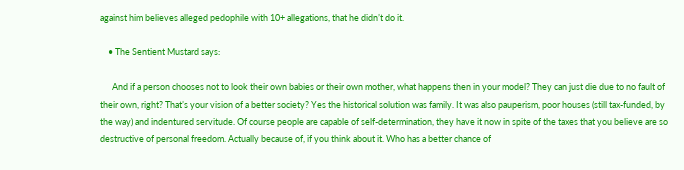against him believes alleged pedophile with 10+ allegations, that he didn’t do it.

    • The Sentient Mustard says:

      And if a person chooses not to look their own babies or their own mother, what happens then in your model? They can just die due to no fault of their own, right? That’s your vision of a better society? Yes the historical solution was family. It was also pauperism, poor houses (still tax-funded, by the way) and indentured servitude. Of course people are capable of self-determination, they have it now in spite of the taxes that you believe are so destructive of personal freedom. Actually because of, if you think about it. Who has a better chance of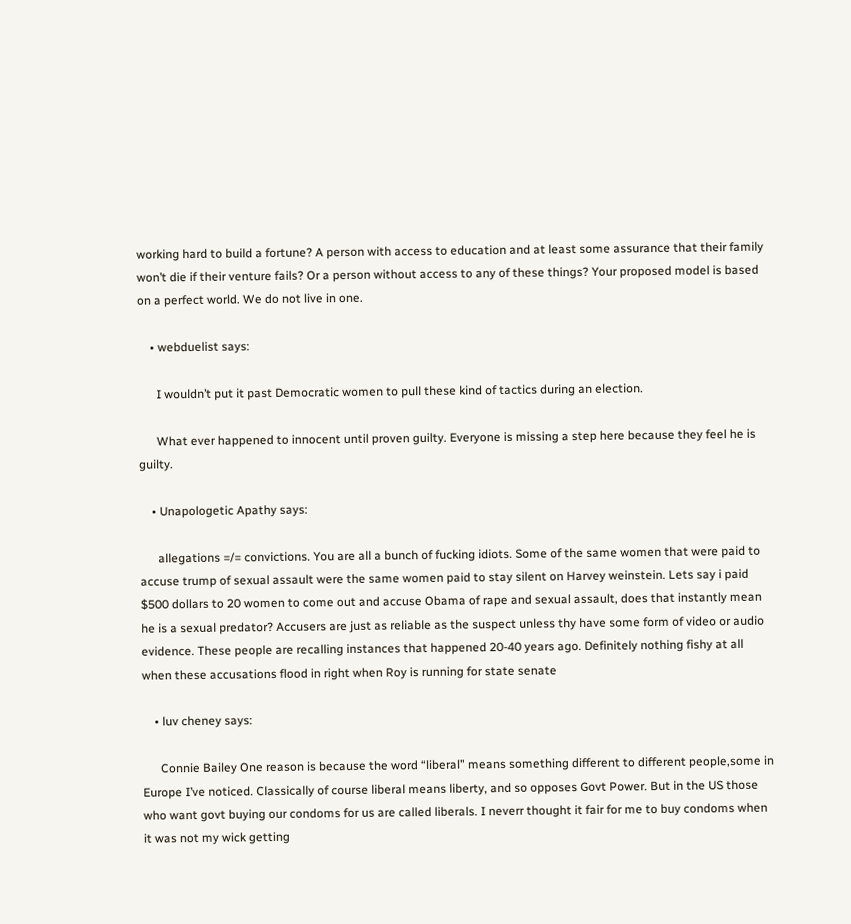working hard to build a fortune? A person with access to education and at least some assurance that their family won’t die if their venture fails? Or a person without access to any of these things? Your proposed model is based on a perfect world. We do not live in one.

    • webduelist says:

      I wouldn’t put it past Democratic women to pull these kind of tactics during an election.

      What ever happened to innocent until proven guilty. Everyone is missing a step here because they feel he is guilty.

    • Unapologetic Apathy says:

      allegations =/= convictions. You are all a bunch of fucking idiots. Some of the same women that were paid to accuse trump of sexual assault were the same women paid to stay silent on Harvey weinstein. Lets say i paid $500 dollars to 20 women to come out and accuse Obama of rape and sexual assault, does that instantly mean he is a sexual predator? Accusers are just as reliable as the suspect unless thy have some form of video or audio evidence. These people are recalling instances that happened 20-40 years ago. Definitely nothing fishy at all when these accusations flood in right when Roy is running for state senate

    • luv cheney says:

      Connie Bailey One reason is because the word “liberal” means something different to different people,some in Europe I’ve noticed. Classically of course liberal means liberty, and so opposes Govt Power. But in the US those who want govt buying our condoms for us are called liberals. I neverr thought it fair for me to buy condoms when it was not my wick getting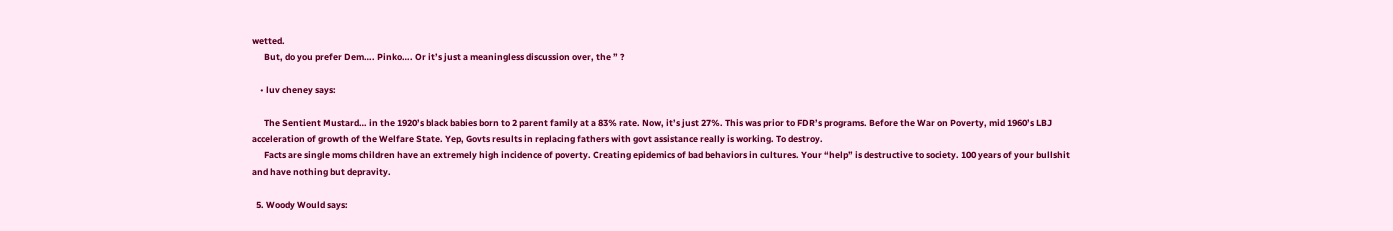wetted.
      But, do you prefer Dem…. Pinko…. Or it’s just a meaningless discussion over, the ” ?

    • luv cheney says:

      The Sentient Mustard… in the 1920’s black babies born to 2 parent family at a 83% rate. Now, it’s just 27%. This was prior to FDR’s programs. Before the War on Poverty, mid 1960’s LBJ acceleration of growth of the Welfare State. Yep, Govts results in replacing fathers with govt assistance really is working. To destroy.
      Facts are single moms children have an extremely high incidence of poverty. Creating epidemics of bad behaviors in cultures. Your “help” is destructive to society. 100 years of your bullshit and have nothing but depravity.

  5. Woody Would says: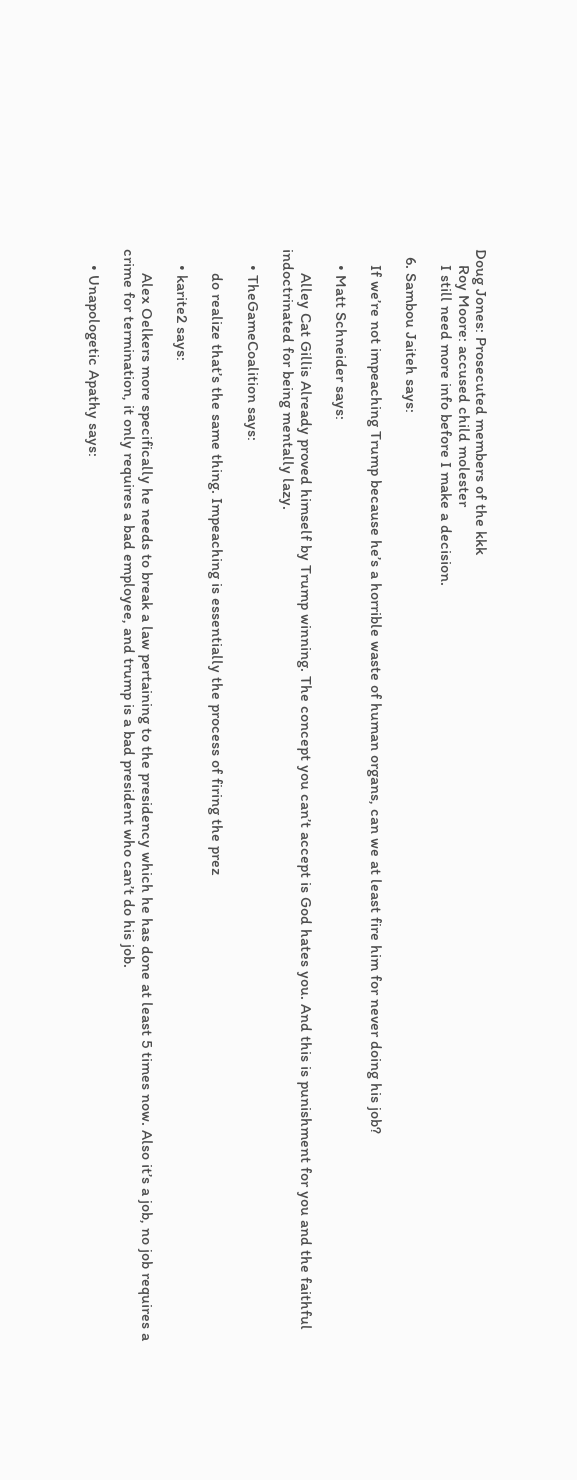Doug Jones: Prosecuted members of the kkk
    Roy Moore: accused child molester
    I still need more info before I make a decision.

  6. Sambou Jaiteh says:

    If we’re not impeaching Trump because he’s a horrible waste of human organs, can we at least fire him for never doing his job?

    • Matt Schneider says:

      Alley Cat Gillis Already proved himself by Trump winning. The concept you can’t accept is God hates you. And this is punishment for you and the faithful indoctrinated for being mentally lazy.

    • TheGameCoalition says:

      do realize that’s the same thing. Impeaching is essentially the process of firing the prez

    • karite2 says:

      Alex Oelkers more specifically he needs to break a law pertaining to the presidency which he has done at least 5 times now. Also it’s a job, no job requires a crime for termination, it only requires a bad employee, and trump is a bad president who can’t do his job.

    • Unapologetic Apathy says: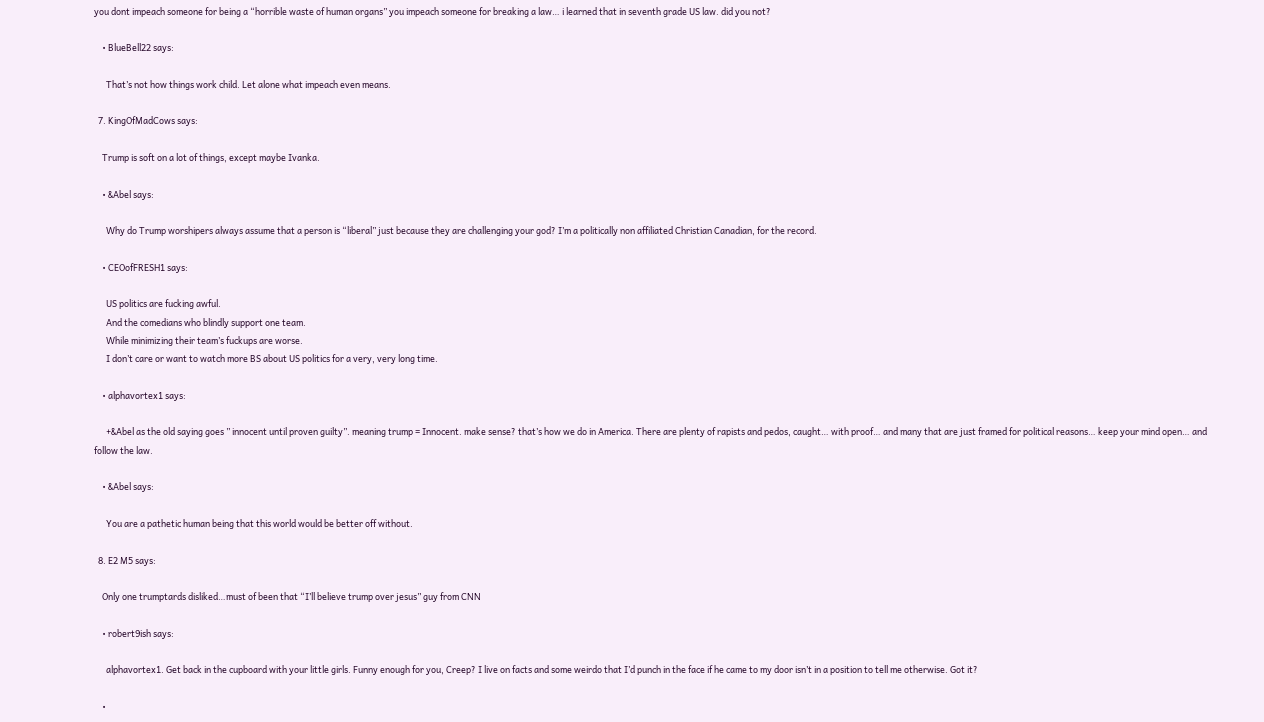you dont impeach someone for being a “horrible waste of human organs” you impeach someone for breaking a law… i learned that in seventh grade US law. did you not?

    • BlueBell22 says:

      That’s not how things work child. Let alone what impeach even means.

  7. KingOfMadCows says:

    Trump is soft on a lot of things, except maybe Ivanka.

    • &Abel says:

      Why do Trump worshipers always assume that a person is “liberal” just because they are challenging your god? I’m a politically non affiliated Christian Canadian, for the record.

    • CEOofFRESH1 says:

      US politics are fucking awful.
      And the comedians who blindly support one team.
      While minimizing their team’s fuckups are worse.
      I don’t care or want to watch more BS about US politics for a very, very long time.

    • alphavortex1 says:

      +&Abel as the old saying goes ” innocent until proven guilty”. meaning trump = Innocent. make sense? that’s how we do in America. There are plenty of rapists and pedos, caught… with proof… and many that are just framed for political reasons… keep your mind open… and follow the law.

    • &Abel says:

      You are a pathetic human being that this world would be better off without.

  8. E2 M5 says:

    Only one trumptards disliked…must of been that “I’ll believe trump over jesus” guy from CNN

    • robert9ish says:

      alphavortex1. Get back in the cupboard with your little girls. Funny enough for you, Creep? I live on facts and some weirdo that I’d punch in the face if he came to my door isn’t in a position to tell me otherwise. Got it?

    •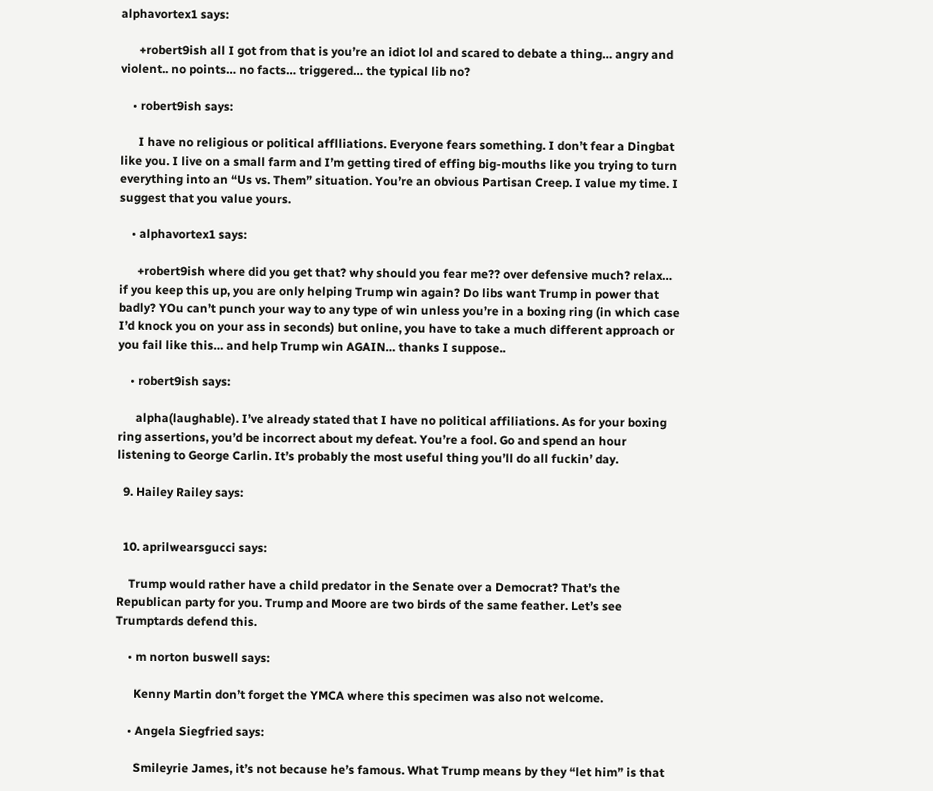alphavortex1 says:

      +robert9ish all I got from that is you’re an idiot lol and scared to debate a thing… angry and violent.. no points… no facts… triggered… the typical lib no?

    • robert9ish says:

      I have no religious or political afflliations. Everyone fears something. I don’t fear a Dingbat like you. I live on a small farm and I’m getting tired of effing big-mouths like you trying to turn everything into an “Us vs. Them” situation. You’re an obvious Partisan Creep. I value my time. I suggest that you value yours.

    • alphavortex1 says:

      +robert9ish where did you get that? why should you fear me?? over defensive much? relax… if you keep this up, you are only helping Trump win again? Do libs want Trump in power that badly? YOu can’t punch your way to any type of win unless you’re in a boxing ring (in which case I’d knock you on your ass in seconds) but online, you have to take a much different approach or you fail like this… and help Trump win AGAIN… thanks I suppose..

    • robert9ish says:

      alpha(laughable). I’ve already stated that I have no political affiliations. As for your boxing ring assertions, you’d be incorrect about my defeat. You’re a fool. Go and spend an hour listening to George Carlin. It’s probably the most useful thing you’ll do all fuckin’ day.

  9. Hailey Railey says:


  10. aprilwearsgucci says:

    Trump would rather have a child predator in the Senate over a Democrat? That’s the Republican party for you. Trump and Moore are two birds of the same feather. Let’s see Trumptards defend this.

    • m norton buswell says:

      Kenny Martin don’t forget the YMCA where this specimen was also not welcome.

    • Angela Siegfried says:

      Smileyrie James, it’s not because he’s famous. What Trump means by they “let him” is that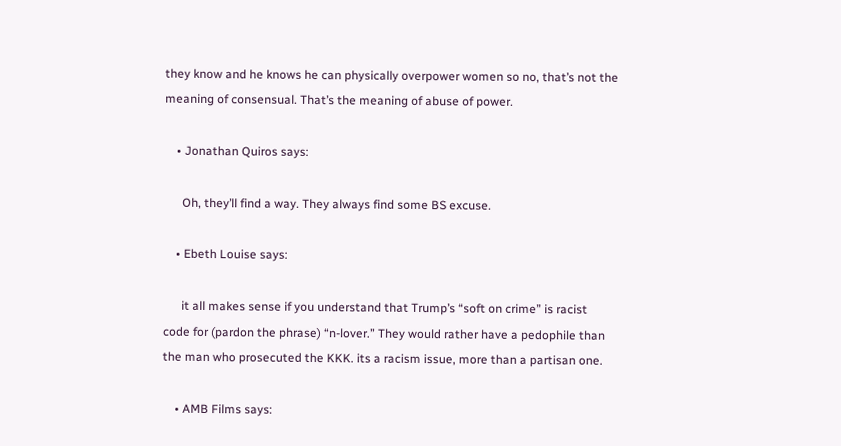they know and he knows he can physically overpower women so no, that’s not the meaning of consensual. That’s the meaning of abuse of power.

    • Jonathan Quiros says:

      Oh, they’ll find a way. They always find some BS excuse.

    • Ebeth Louise says:

      it all makes sense if you understand that Trump’s “soft on crime” is racist code for (pardon the phrase) “n-lover.” They would rather have a pedophile than the man who prosecuted the KKK. its a racism issue, more than a partisan one.

    • AMB Films says: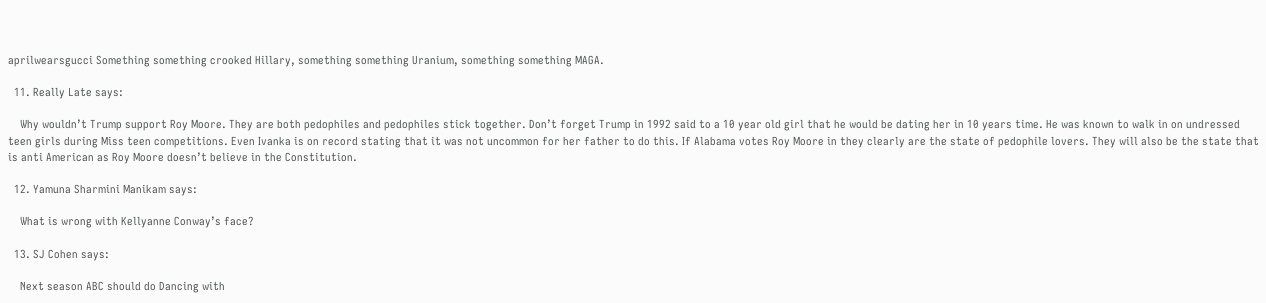aprilwearsgucci Something something crooked Hillary, something something Uranium, something something MAGA.

  11. Really Late says:

    Why wouldn’t Trump support Roy Moore. They are both pedophiles and pedophiles stick together. Don’t forget Trump in 1992 said to a 10 year old girl that he would be dating her in 10 years time. He was known to walk in on undressed teen girls during Miss teen competitions. Even Ivanka is on record stating that it was not uncommon for her father to do this. If Alabama votes Roy Moore in they clearly are the state of pedophile lovers. They will also be the state that is anti American as Roy Moore doesn’t believe in the Constitution.

  12. Yamuna Sharmini Manikam says:

    What is wrong with Kellyanne Conway’s face?

  13. SJ Cohen says:

    Next season ABC should do Dancing with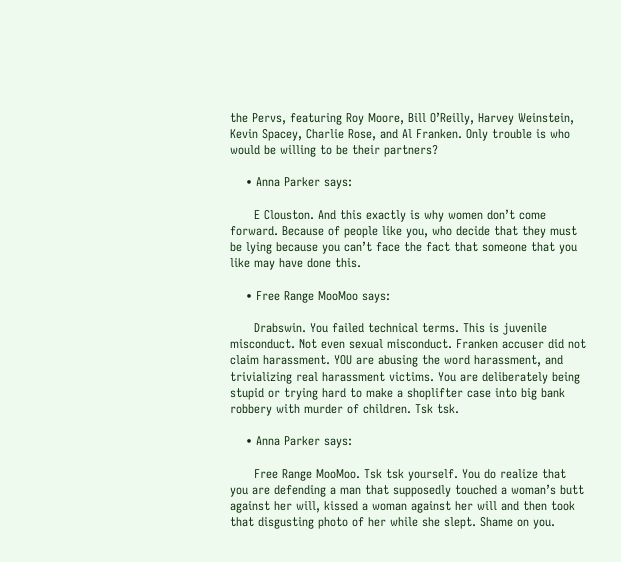the Pervs, featuring Roy Moore, Bill O’Reilly, Harvey Weinstein, Kevin Spacey, Charlie Rose, and Al Franken. Only trouble is who would be willing to be their partners?

    • Anna Parker says:

      E Clouston. And this exactly is why women don’t come forward. Because of people like you, who decide that they must be lying because you can’t face the fact that someone that you like may have done this.

    • Free Range MooMoo says:

      Drabswin. You failed technical terms. This is juvenile misconduct. Not even sexual misconduct. Franken accuser did not claim harassment. YOU are abusing the word harassment, and trivializing real harassment victims. You are deliberately being stupid or trying hard to make a shoplifter case into big bank robbery with murder of children. Tsk tsk.

    • Anna Parker says:

      Free Range MooMoo. Tsk tsk yourself. You do realize that you are defending a man that supposedly touched a woman’s butt against her will, kissed a woman against her will and then took that disgusting photo of her while she slept. Shame on you.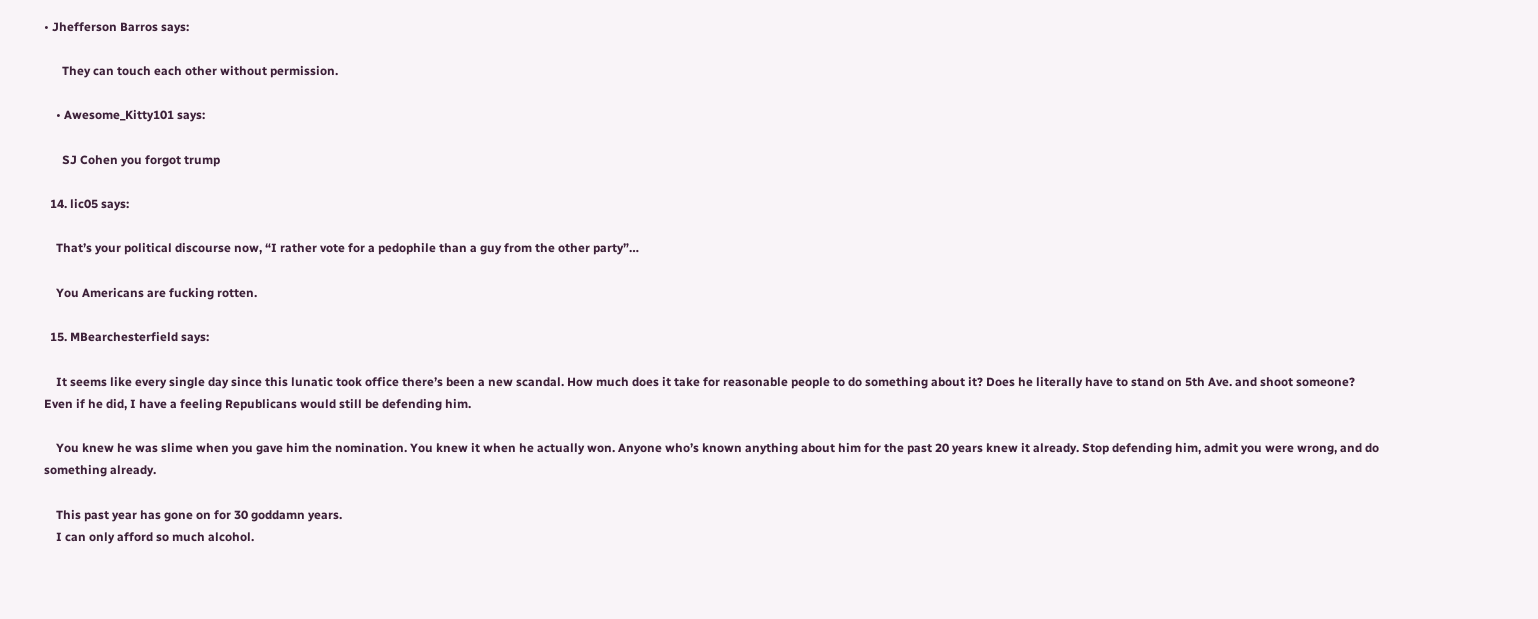• Jhefferson Barros says:

      They can touch each other without permission.

    • Awesome_Kitty101 says:

      SJ Cohen you forgot trump

  14. lic05 says:

    That’s your political discourse now, “I rather vote for a pedophile than a guy from the other party”…

    You Americans are fucking rotten.

  15. MBearchesterfield says:

    It seems like every single day since this lunatic took office there’s been a new scandal. How much does it take for reasonable people to do something about it? Does he literally have to stand on 5th Ave. and shoot someone? Even if he did, I have a feeling Republicans would still be defending him.

    You knew he was slime when you gave him the nomination. You knew it when he actually won. Anyone who’s known anything about him for the past 20 years knew it already. Stop defending him, admit you were wrong, and do something already.

    This past year has gone on for 30 goddamn years.
    I can only afford so much alcohol.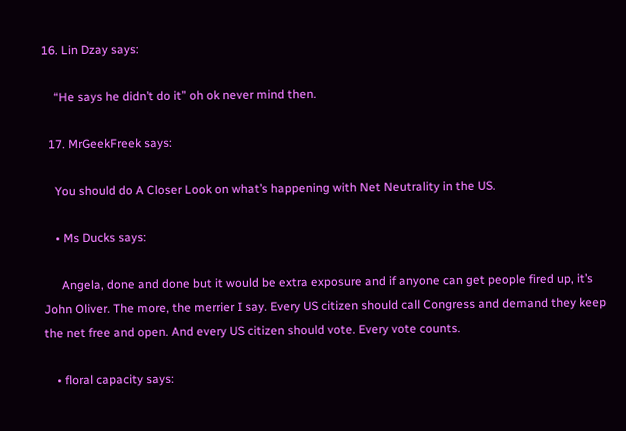16. Lin Dzay says:

    “He says he didn’t do it” oh ok never mind then.

  17. MrGeekFreek says:

    You should do A Closer Look on what’s happening with Net Neutrality in the US.

    • Ms Ducks says:

      Angela, done and done but it would be extra exposure and if anyone can get people fired up, it’s John Oliver. The more, the merrier I say. Every US citizen should call Congress and demand they keep the net free and open. And every US citizen should vote. Every vote counts.

    • floral capacity says: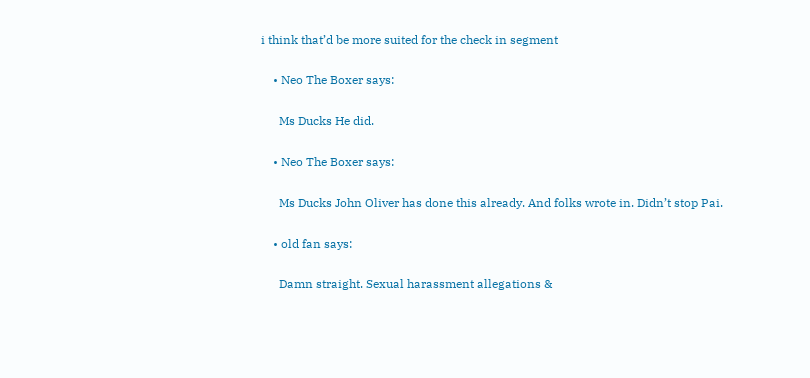i think that’d be more suited for the check in segment

    • Neo The Boxer says:

      Ms Ducks He did.

    • Neo The Boxer says:

      Ms Ducks John Oliver has done this already. And folks wrote in. Didn’t stop Pai.

    • old fan says:

      Damn straight. Sexual harassment allegations &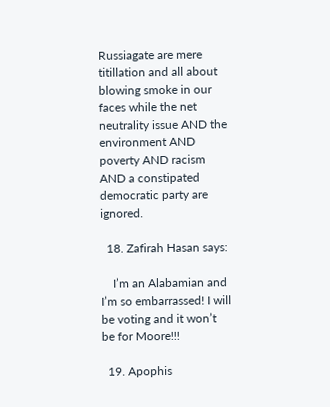Russiagate are mere titillation and all about blowing smoke in our faces while the net neutrality issue AND the environment AND poverty AND racism AND a constipated democratic party are ignored.

  18. Zafirah Hasan says:

    I’m an Alabamian and I’m so embarrassed! I will be voting and it won’t be for Moore!!!

  19. Apophis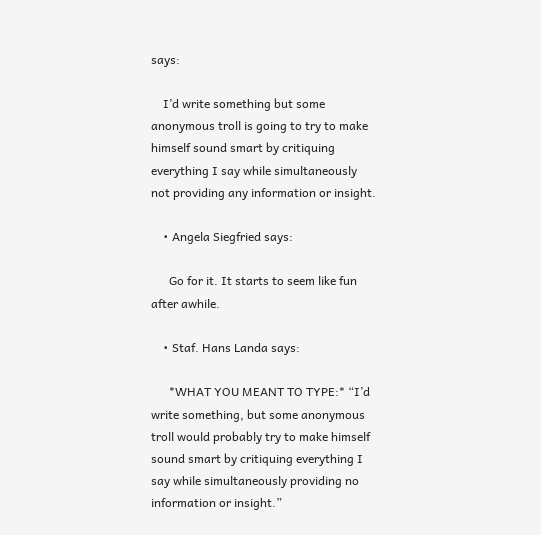says:

    I’d write something but some anonymous troll is going to try to make himself sound smart by critiquing everything I say while simultaneously not providing any information or insight.

    • Angela Siegfried says:

      Go for it. It starts to seem like fun after awhile.

    • Staf. Hans Landa says:

      *WHAT YOU MEANT TO TYPE:* “I’d write something, but some anonymous troll would probably try to make himself sound smart by critiquing everything I say while simultaneously providing no information or insight.”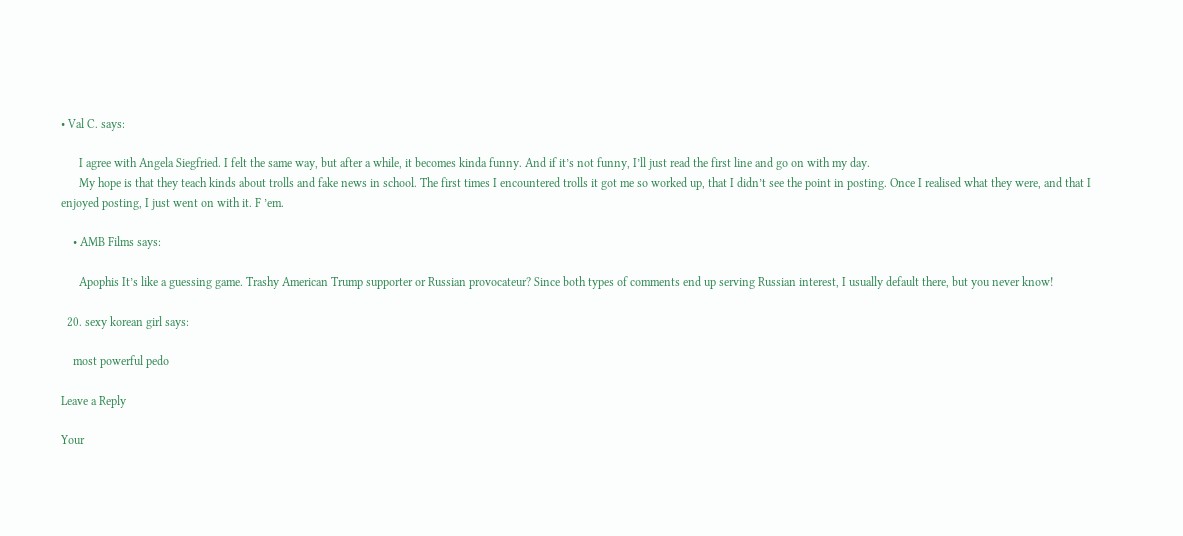• Val C. says:

      I agree with Angela Siegfried. I felt the same way, but after a while, it becomes kinda funny. And if it’s not funny, I’ll just read the first line and go on with my day.
      My hope is that they teach kinds about trolls and fake news in school. The first times I encountered trolls it got me so worked up, that I didn’t see the point in posting. Once I realised what they were, and that I enjoyed posting, I just went on with it. F ’em.

    • AMB Films says:

      Apophis It’s like a guessing game. Trashy American Trump supporter or Russian provocateur? Since both types of comments end up serving Russian interest, I usually default there, but you never know!

  20. sexy korean girl says:

    most powerful pedo

Leave a Reply

Your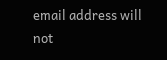email address will not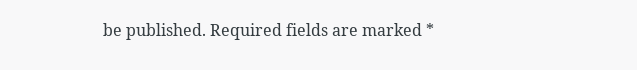be published. Required fields are marked *